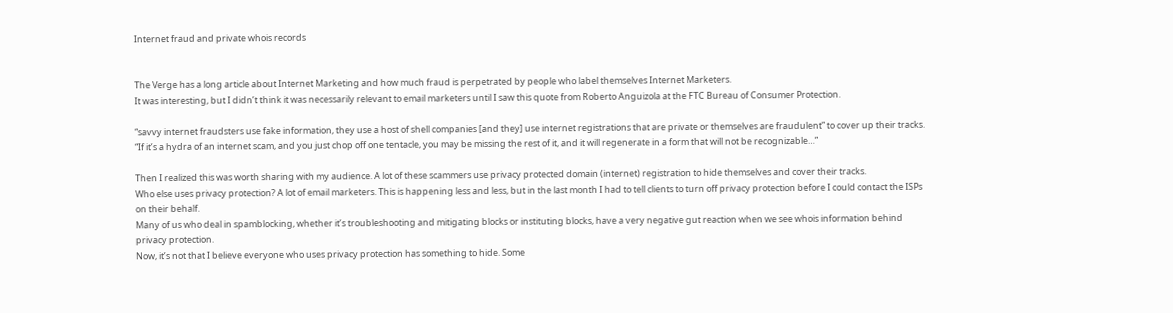Internet fraud and private whois records


The Verge has a long article about Internet Marketing and how much fraud is perpetrated by people who label themselves Internet Marketers.
It was interesting, but I didn’t think it was necessarily relevant to email marketers until I saw this quote from Roberto Anguizola at the FTC Bureau of Consumer Protection.

“savvy internet fraudsters use fake information, they use a host of shell companies [and they] use internet registrations that are private or themselves are fraudulent” to cover up their tracks. “If it’s a hydra of an internet scam, and you just chop off one tentacle, you may be missing the rest of it, and it will regenerate in a form that will not be recognizable…”

Then I realized this was worth sharing with my audience. A lot of these scammers use privacy protected domain (internet) registration to hide themselves and cover their tracks.
Who else uses privacy protection? A lot of email marketers. This is happening less and less, but in the last month I had to tell clients to turn off privacy protection before I could contact the ISPs on their behalf.
Many of us who deal in spamblocking, whether it’s troubleshooting and mitigating blocks or instituting blocks, have a very negative gut reaction when we see whois information behind privacy protection.
Now, it’s not that I believe everyone who uses privacy protection has something to hide. Some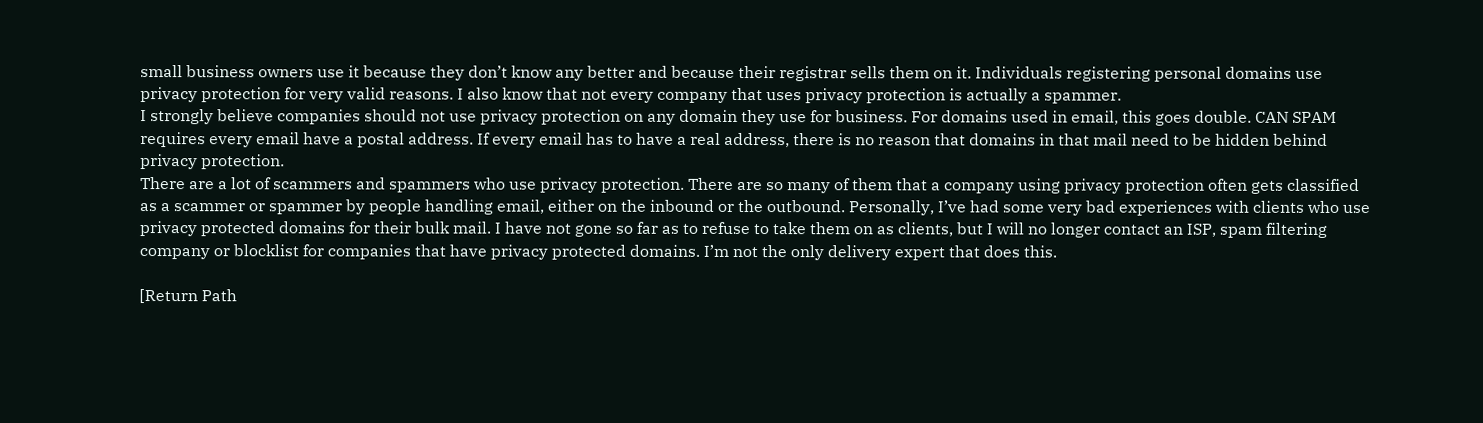small business owners use it because they don’t know any better and because their registrar sells them on it. Individuals registering personal domains use privacy protection for very valid reasons. I also know that not every company that uses privacy protection is actually a spammer.
I strongly believe companies should not use privacy protection on any domain they use for business. For domains used in email, this goes double. CAN SPAM requires every email have a postal address. If every email has to have a real address, there is no reason that domains in that mail need to be hidden behind privacy protection.
There are a lot of scammers and spammers who use privacy protection. There are so many of them that a company using privacy protection often gets classified as a scammer or spammer by people handling email, either on the inbound or the outbound. Personally, I’ve had some very bad experiences with clients who use privacy protected domains for their bulk mail. I have not gone so far as to refuse to take them on as clients, but I will no longer contact an ISP, spam filtering company or blocklist for companies that have privacy protected domains. I’m not the only delivery expert that does this.

[Return Path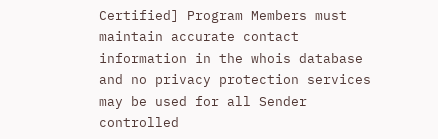Certified] Program Members must maintain accurate contact information in the whois database and no privacy protection services may be used for all Sender controlled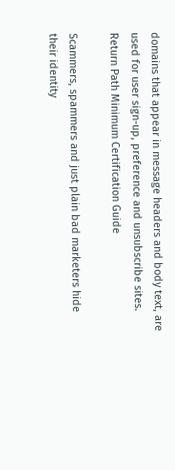domains that appear in message headers and body text, are used for user sign-up, preference and unsubscribe sites. Return Path Minimum Certification Guide

Scammers, spammers and just plain bad marketers hide their identity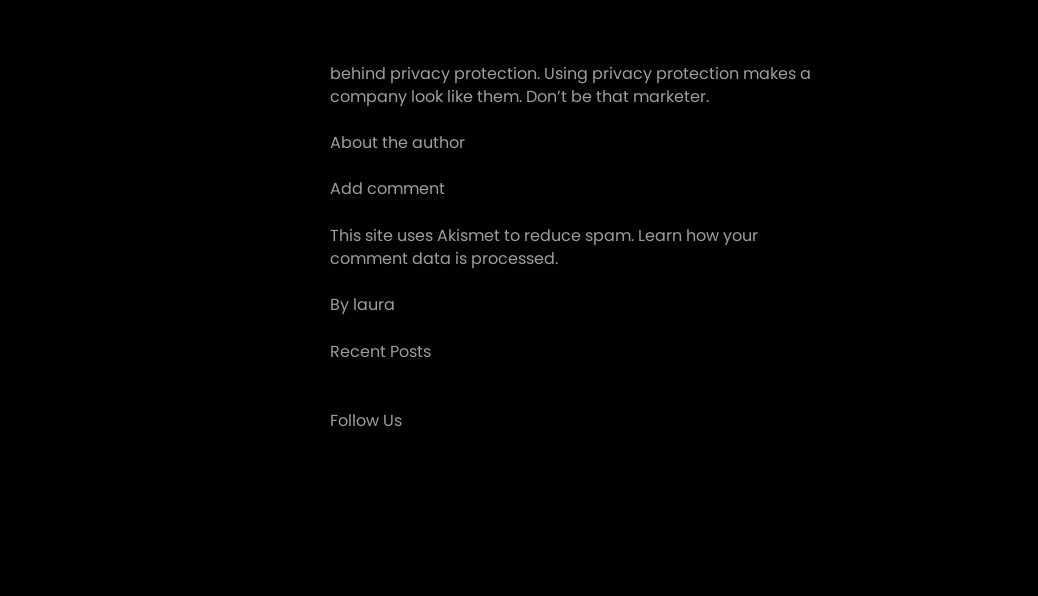behind privacy protection. Using privacy protection makes a company look like them. Don’t be that marketer.

About the author

Add comment

This site uses Akismet to reduce spam. Learn how your comment data is processed.

By laura

Recent Posts


Follow Us